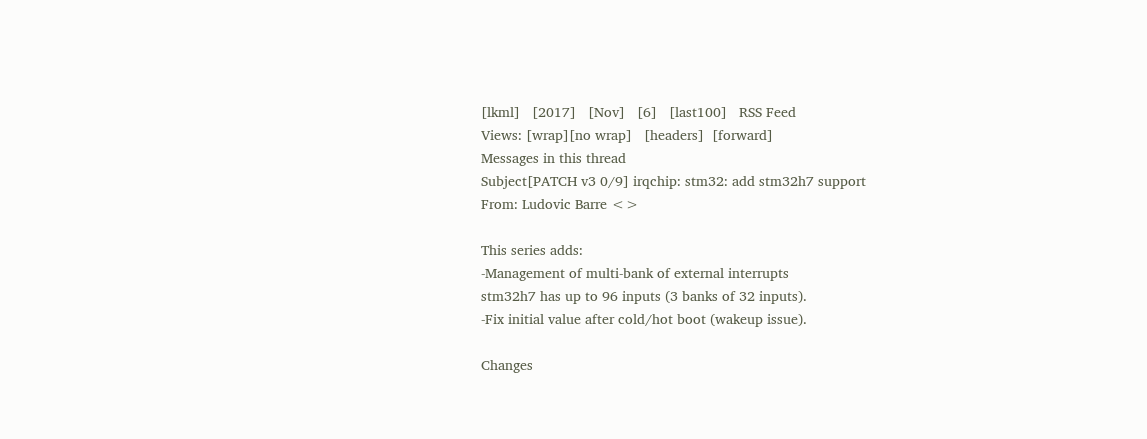[lkml]   [2017]   [Nov]   [6]   [last100]   RSS Feed
Views: [wrap][no wrap]   [headers]  [forward]
Messages in this thread
Subject[PATCH v3 0/9] irqchip: stm32: add stm32h7 support
From: Ludovic Barre <>

This series adds:
-Management of multi-bank of external interrupts
stm32h7 has up to 96 inputs (3 banks of 32 inputs).
-Fix initial value after cold/hot boot (wakeup issue).

Changes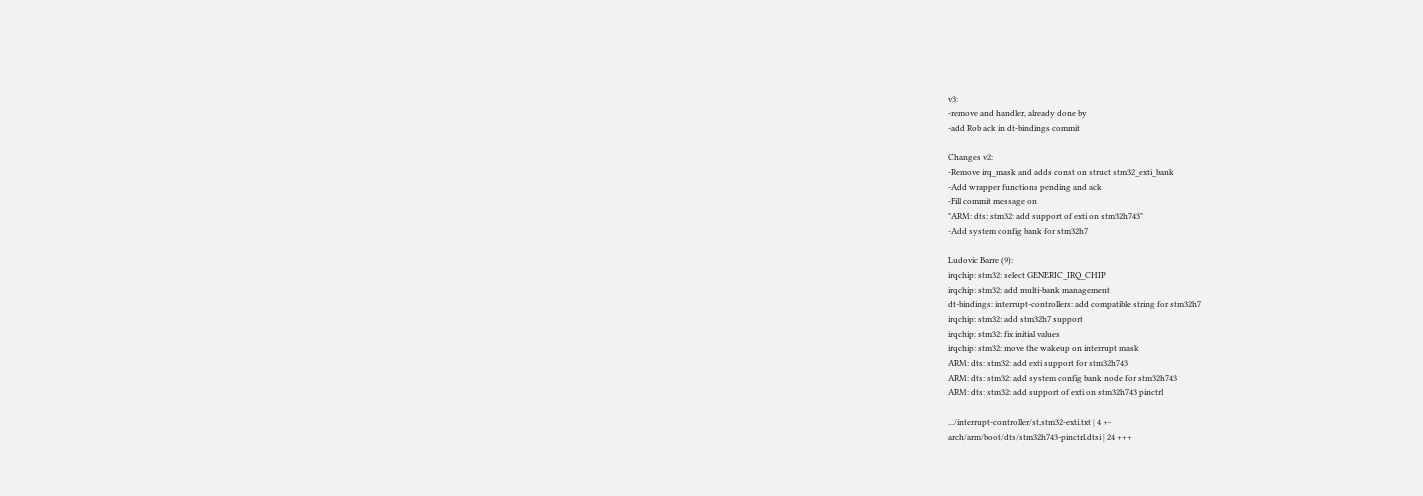v3:
-remove and handler, already done by
-add Rob ack in dt-bindings commit

Changes v2:
-Remove irq_mask and adds const on struct stm32_exti_bank
-Add wrapper functions pending and ack
-Fill commit message on
"ARM: dts: stm32: add support of exti on stm32h743"
-Add system config bank for stm32h7

Ludovic Barre (9):
irqchip: stm32: select GENERIC_IRQ_CHIP
irqchip: stm32: add multi-bank management
dt-bindings: interrupt-controllers: add compatible string for stm32h7
irqchip: stm32: add stm32h7 support
irqchip: stm32: fix initial values
irqchip: stm32: move the wakeup on interrupt mask
ARM: dts: stm32: add exti support for stm32h743
ARM: dts: stm32: add system config bank node for stm32h743
ARM: dts: stm32: add support of exti on stm32h743 pinctrl

.../interrupt-controller/st,stm32-exti.txt | 4 +-
arch/arm/boot/dts/stm32h743-pinctrl.dtsi | 24 +++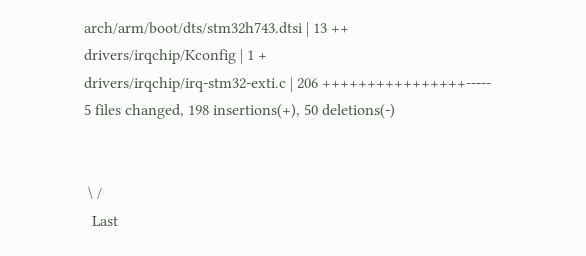arch/arm/boot/dts/stm32h743.dtsi | 13 ++
drivers/irqchip/Kconfig | 1 +
drivers/irqchip/irq-stm32-exti.c | 206 ++++++++++++++++-----
5 files changed, 198 insertions(+), 50 deletions(-)


 \ /
  Last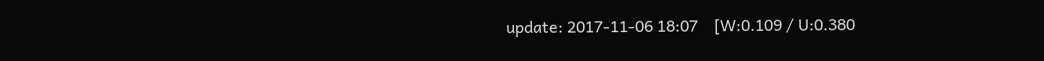update: 2017-11-06 18:07    [W:0.109 / U:0.380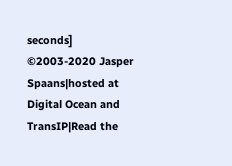seconds]
©2003-2020 Jasper Spaans|hosted at Digital Ocean and TransIP|Read the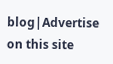blog|Advertise on this site